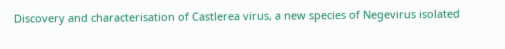Discovery and characterisation of Castlerea virus, a new species of Negevirus isolated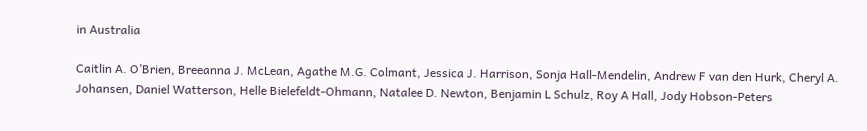in Australia

Caitlin A. O’Brien, Breeanna J. McLean, Agathe M.G. Colmant, Jessica J. Harrison, Sonja Hall-Mendelin, Andrew F van den Hurk, Cheryl A. Johansen, Daniel Watterson, Helle Bielefeldt-Ohmann, Natalee D. Newton, Benjamin L Schulz, Roy A Hall, Jody Hobson-Peters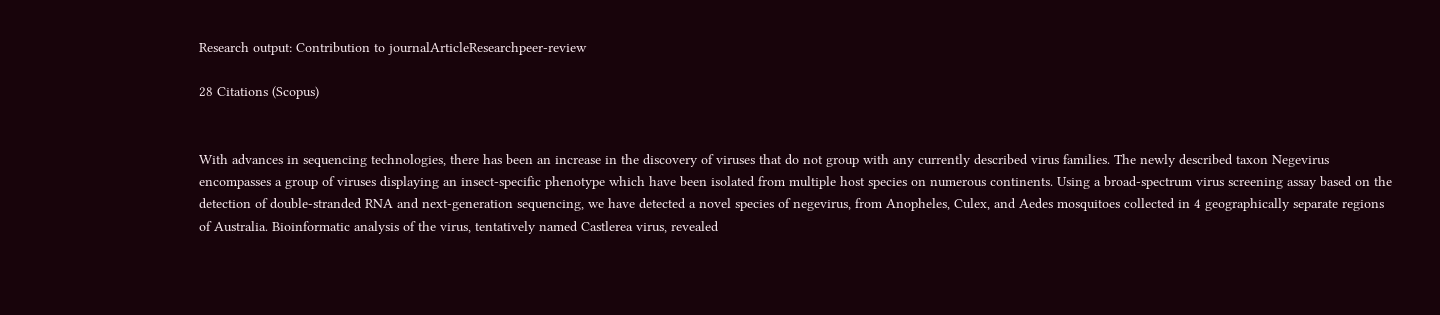Research output: Contribution to journalArticleResearchpeer-review

28 Citations (Scopus)


With advances in sequencing technologies, there has been an increase in the discovery of viruses that do not group with any currently described virus families. The newly described taxon Negevirus encompasses a group of viruses displaying an insect-specific phenotype which have been isolated from multiple host species on numerous continents. Using a broad-spectrum virus screening assay based on the detection of double-stranded RNA and next-generation sequencing, we have detected a novel species of negevirus, from Anopheles, Culex, and Aedes mosquitoes collected in 4 geographically separate regions of Australia. Bioinformatic analysis of the virus, tentatively named Castlerea virus, revealed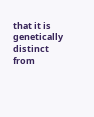that it is genetically distinct from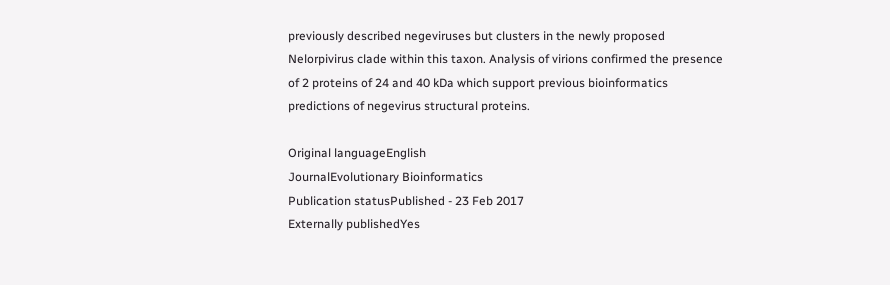previously described negeviruses but clusters in the newly proposed Nelorpivirus clade within this taxon. Analysis of virions confirmed the presence of 2 proteins of 24 and 40 kDa which support previous bioinformatics predictions of negevirus structural proteins.

Original languageEnglish
JournalEvolutionary Bioinformatics
Publication statusPublished - 23 Feb 2017
Externally publishedYes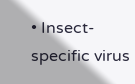• Insect-specific virus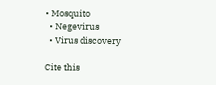• Mosquito
  • Negevirus
  • Virus discovery

Cite this